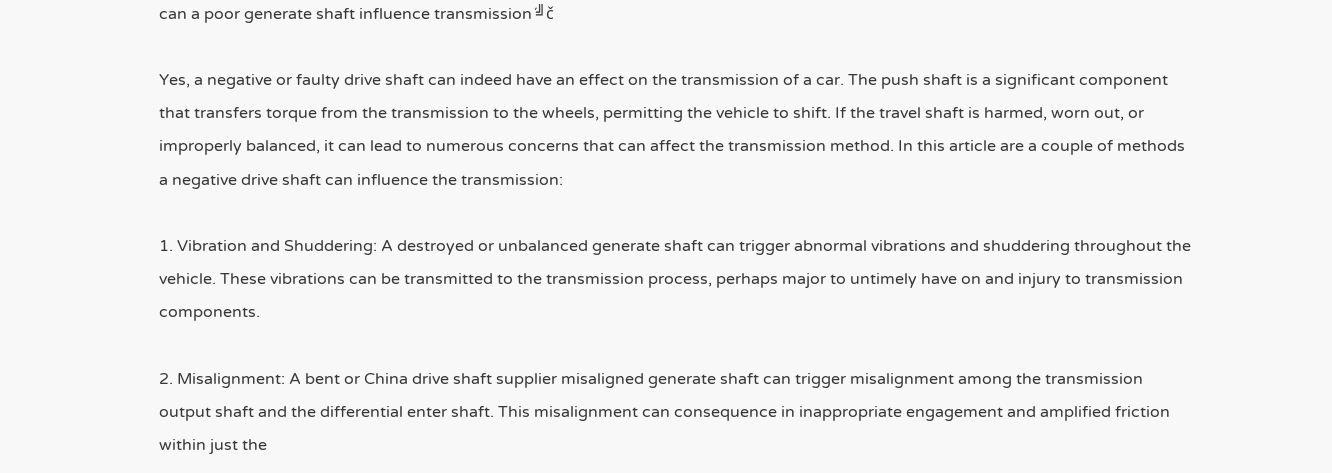can a poor generate shaft influence transmission´╝č

Yes, a negative or faulty drive shaft can indeed have an effect on the transmission of a car. The push shaft is a significant component that transfers torque from the transmission to the wheels, permitting the vehicle to shift. If the travel shaft is harmed, worn out, or improperly balanced, it can lead to numerous concerns that can affect the transmission method. In this article are a couple of methods a negative drive shaft can influence the transmission:

1. Vibration and Shuddering: A destroyed or unbalanced generate shaft can trigger abnormal vibrations and shuddering throughout the vehicle. These vibrations can be transmitted to the transmission process, perhaps major to untimely have on and injury to transmission components.

2. Misalignment: A bent or China drive shaft supplier misaligned generate shaft can trigger misalignment among the transmission output shaft and the differential enter shaft. This misalignment can consequence in inappropriate engagement and amplified friction within just the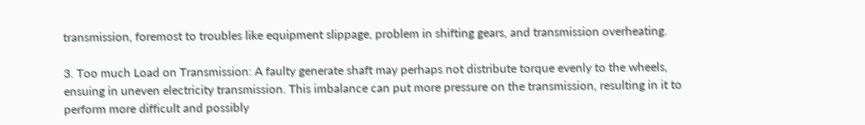transmission, foremost to troubles like equipment slippage, problem in shifting gears, and transmission overheating.

3. Too much Load on Transmission: A faulty generate shaft may perhaps not distribute torque evenly to the wheels, ensuing in uneven electricity transmission. This imbalance can put more pressure on the transmission, resulting in it to perform more difficult and possibly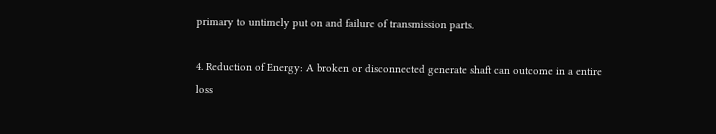primary to untimely put on and failure of transmission parts.

4. Reduction of Energy: A broken or disconnected generate shaft can outcome in a entire loss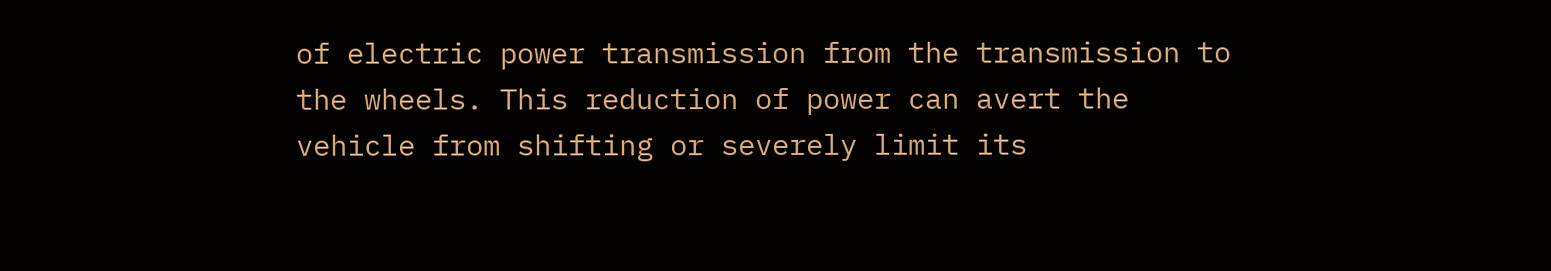of electric power transmission from the transmission to the wheels. This reduction of power can avert the vehicle from shifting or severely limit its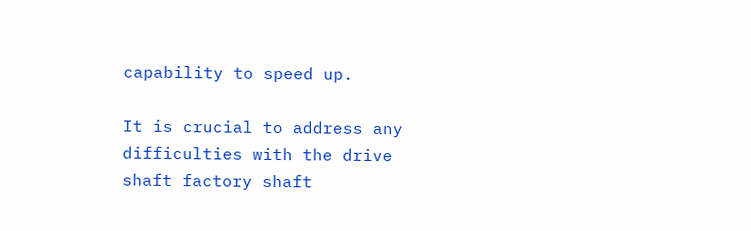capability to speed up.

It is crucial to address any difficulties with the drive shaft factory shaft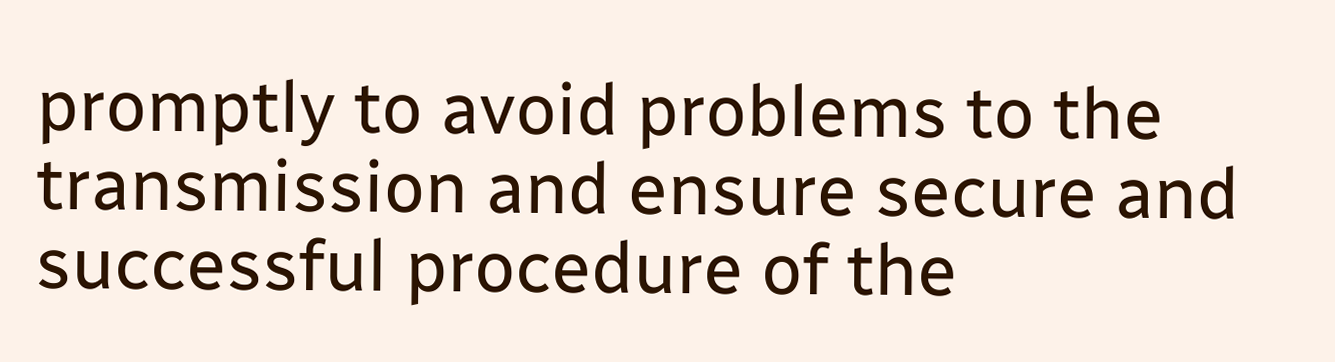promptly to avoid problems to the transmission and ensure secure and successful procedure of the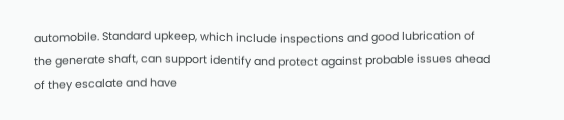automobile. Standard upkeep, which include inspections and good lubrication of the generate shaft, can support identify and protect against probable issues ahead of they escalate and have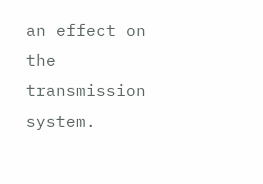an effect on the transmission system.